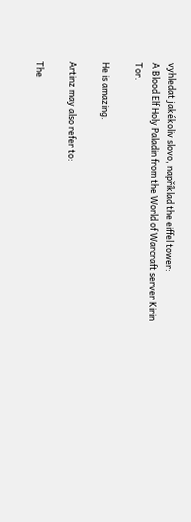vyhledat jakékoliv slovo, například the eiffel tower:
A Blood Elf Holy Paladin from the World of Warcraft server Kirin Tor.

He is amazing.

Artinz may also refer to:

The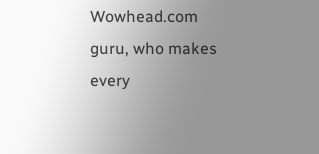Wowhead.com guru, who makes every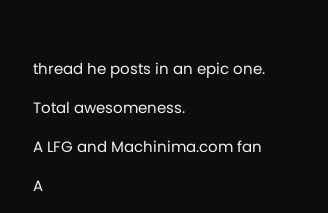thread he posts in an epic one.

Total awesomeness.

A LFG and Machinima.com fan

A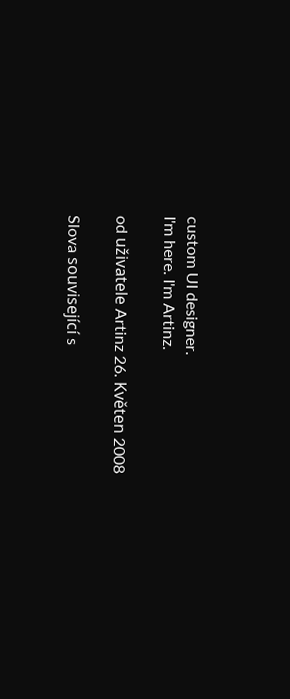custom UI designer.
I'm here. I'm Artinz.

od uživatele Artinz 26. Květen 2008

Slova související s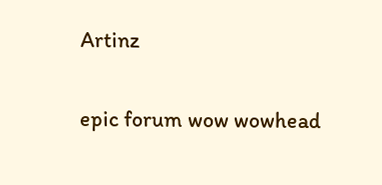Artinz

epic forum wow wowhead